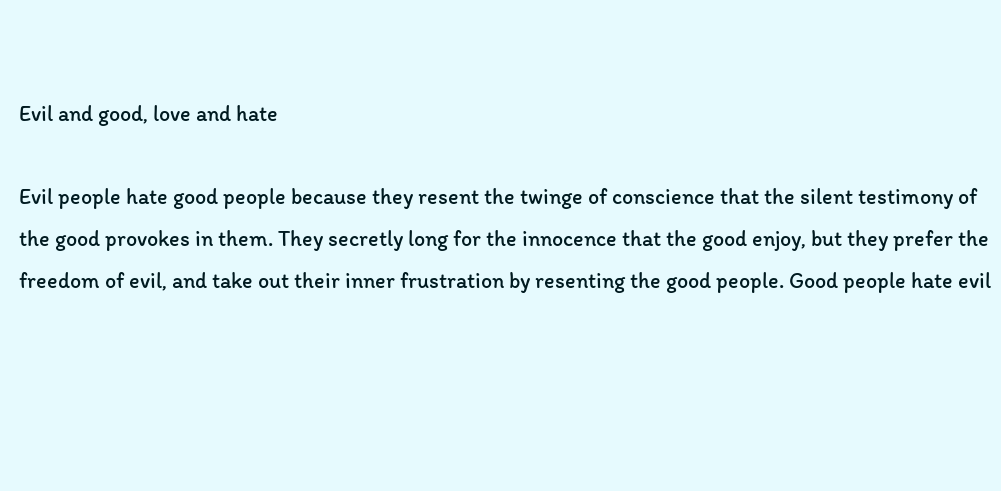Evil and good, love and hate

Evil people hate good people because they resent the twinge of conscience that the silent testimony of the good provokes in them. They secretly long for the innocence that the good enjoy, but they prefer the freedom of evil, and take out their inner frustration by resenting the good people. Good people hate evil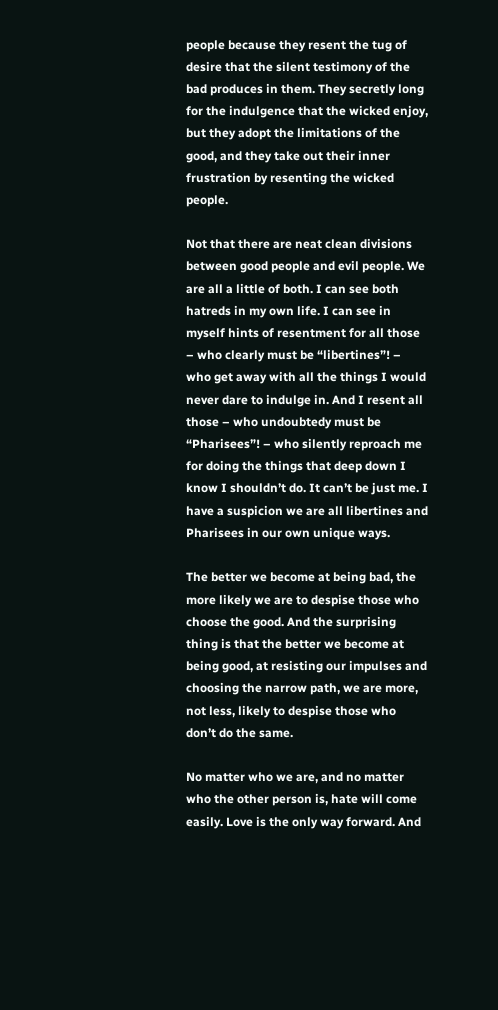people because they resent the tug of desire that the silent testimony of the bad produces in them. They secretly long for the indulgence that the wicked enjoy, but they adopt the limitations of the good, and they take out their inner frustration by resenting the wicked people.

Not that there are neat clean divisions between good people and evil people. We are all a little of both. I can see both hatreds in my own life. I can see in myself hints of resentment for all those – who clearly must be “libertines”! –  who get away with all the things I would never dare to indulge in. And I resent all those – who undoubtedy must be “Pharisees”! – who silently reproach me for doing the things that deep down I know I shouldn’t do. It can’t be just me. I have a suspicion we are all libertines and Pharisees in our own unique ways.

The better we become at being bad, the more likely we are to despise those who choose the good. And the surprising thing is that the better we become at being good, at resisting our impulses and choosing the narrow path, we are more, not less, likely to despise those who don’t do the same.

No matter who we are, and no matter who the other person is, hate will come easily. Love is the only way forward. And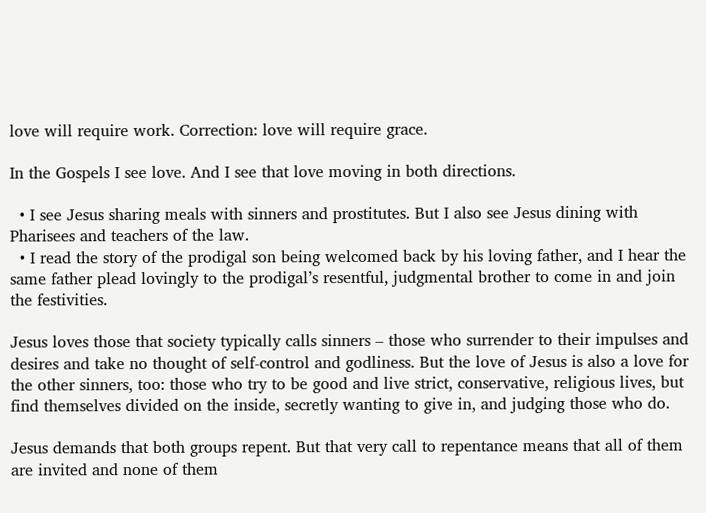love will require work. Correction: love will require grace.

In the Gospels I see love. And I see that love moving in both directions.

  • I see Jesus sharing meals with sinners and prostitutes. But I also see Jesus dining with Pharisees and teachers of the law.
  • I read the story of the prodigal son being welcomed back by his loving father, and I hear the same father plead lovingly to the prodigal’s resentful, judgmental brother to come in and join the festivities.

Jesus loves those that society typically calls sinners – those who surrender to their impulses and desires and take no thought of self-control and godliness. But the love of Jesus is also a love for the other sinners, too: those who try to be good and live strict, conservative, religious lives, but find themselves divided on the inside, secretly wanting to give in, and judging those who do.

Jesus demands that both groups repent. But that very call to repentance means that all of them are invited and none of them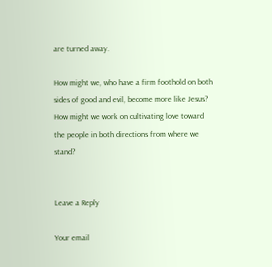are turned away.

How might we, who have a firm foothold on both sides of good and evil, become more like Jesus? How might we work on cultivating love toward the people in both directions from where we stand?


Leave a Reply

Your email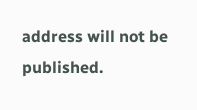address will not be published.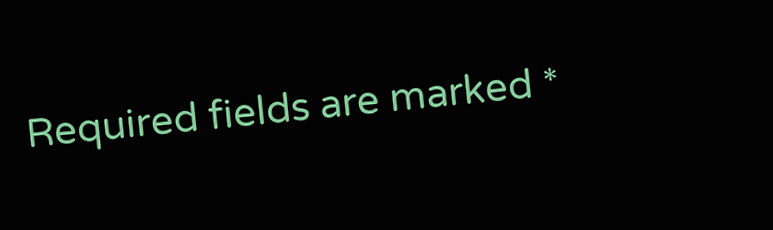Required fields are marked *